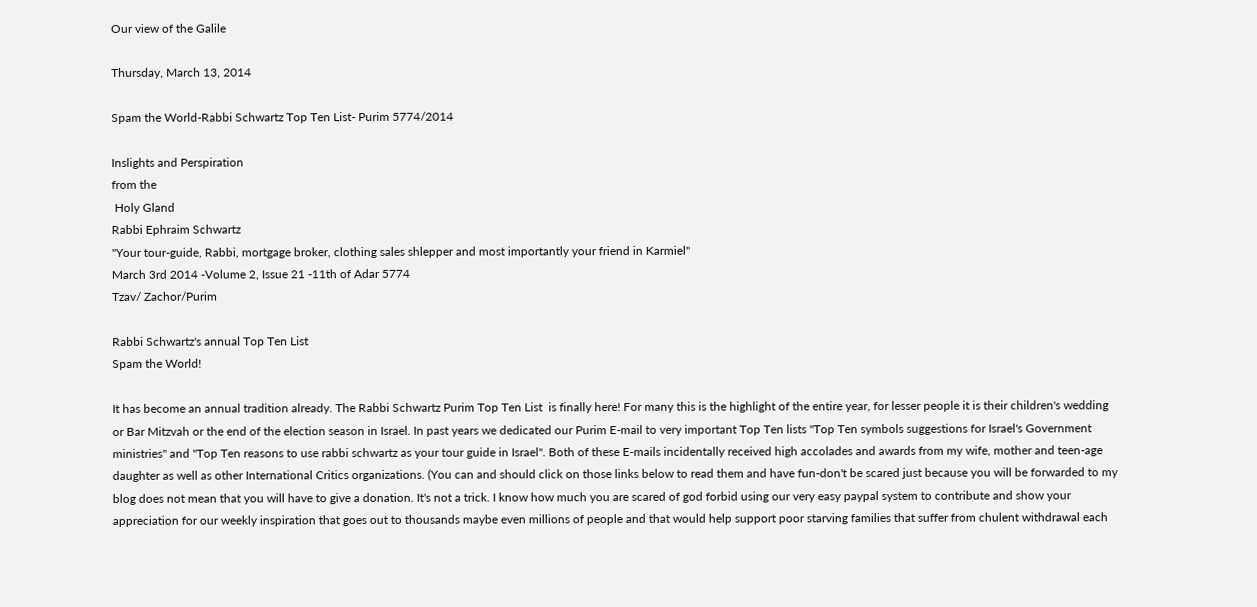Our view of the Galile

Thursday, March 13, 2014

Spam the World-Rabbi Schwartz Top Ten List- Purim 5774/2014

Inslights and Perspiration
from the
 Holy Gland
Rabbi Ephraim Schwartz
"Your tour-guide, Rabbi, mortgage broker, clothing sales shlepper and most importantly your friend in Karmiel"
March 3rd 2014 -Volume 2, Issue 21 -11th of Adar 5774
Tzav/ Zachor/Purim

Rabbi Schwartz's annual Top Ten List
Spam the World!

It has become an annual tradition already. The Rabbi Schwartz Purim Top Ten List  is finally here! For many this is the highlight of the entire year, for lesser people it is their children's wedding or Bar Mitzvah or the end of the election season in Israel. In past years we dedicated our Purim E-mail to very important Top Ten lists "Top Ten symbols suggestions for Israel's Government ministries" and "Top Ten reasons to use rabbi schwartz as your tour guide in Israel". Both of these E-mails incidentally received high accolades and awards from my wife, mother and teen-age daughter as well as other International Critics organizations. (You can and should click on those links below to read them and have fun-don't be scared just because you will be forwarded to my blog does not mean that you will have to give a donation. It's not a trick. I know how much you are scared of god forbid using our very easy paypal system to contribute and show your appreciation for our weekly inspiration that goes out to thousands maybe even millions of people and that would help support poor starving families that suffer from chulent withdrawal each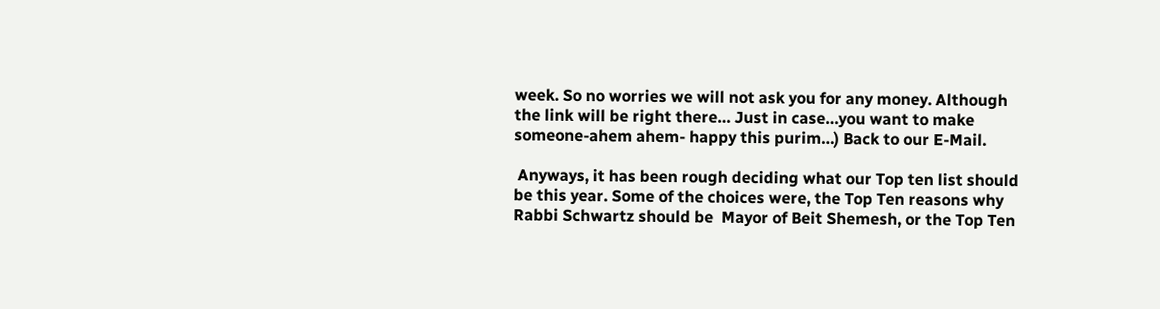week. So no worries we will not ask you for any money. Although the link will be right there… Just in case…you want to make someone-ahem ahem- happy this purim…) Back to our E-Mail.

 Anyways, it has been rough deciding what our Top ten list should be this year. Some of the choices were, the Top Ten reasons why Rabbi Schwartz should be  Mayor of Beit Shemesh, or the Top Ten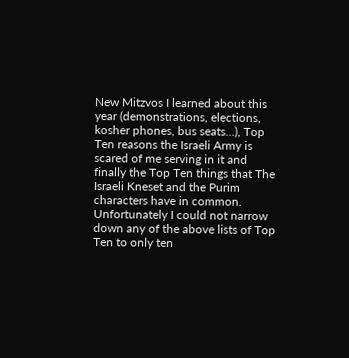New Mitzvos I learned about this year (demonstrations, elections, kosher phones, bus seats…), Top Ten reasons the Israeli Army is scared of me serving in it and finally the Top Ten things that The Israeli Kneset and the Purim characters have in common. Unfortunately I could not narrow down any of the above lists of Top Ten to only ten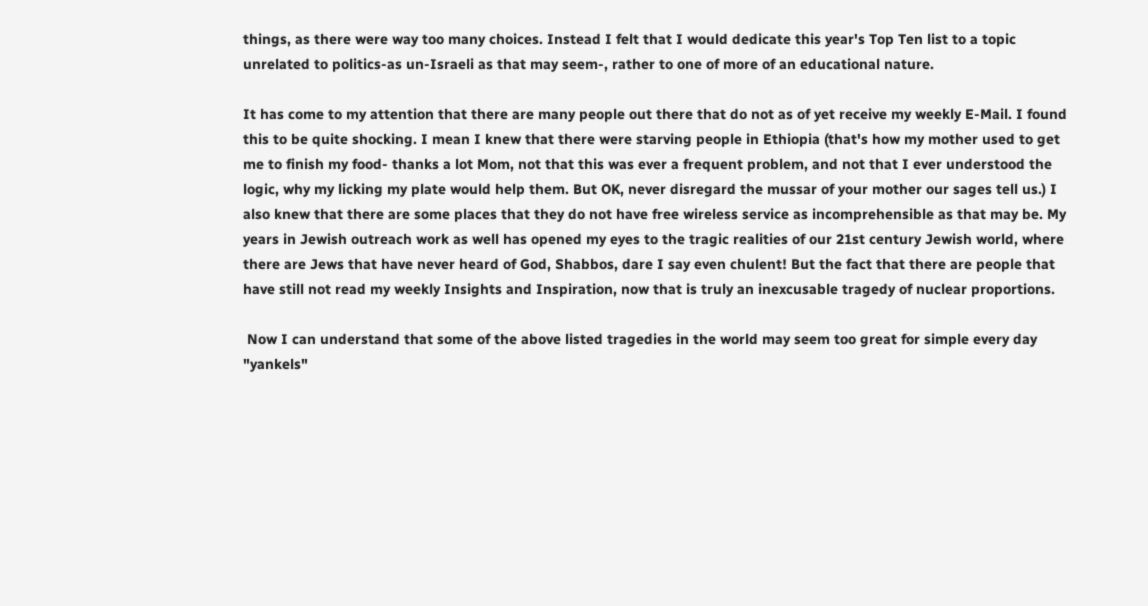things, as there were way too many choices. Instead I felt that I would dedicate this year's Top Ten list to a topic unrelated to politics-as un-Israeli as that may seem-, rather to one of more of an educational nature.

It has come to my attention that there are many people out there that do not as of yet receive my weekly E-Mail. I found this to be quite shocking. I mean I knew that there were starving people in Ethiopia (that's how my mother used to get me to finish my food- thanks a lot Mom, not that this was ever a frequent problem, and not that I ever understood the logic, why my licking my plate would help them. But OK, never disregard the mussar of your mother our sages tell us.) I also knew that there are some places that they do not have free wireless service as incomprehensible as that may be. My years in Jewish outreach work as well has opened my eyes to the tragic realities of our 21st century Jewish world, where there are Jews that have never heard of God, Shabbos, dare I say even chulent! But the fact that there are people that have still not read my weekly Insights and Inspiration, now that is truly an inexcusable tragedy of nuclear proportions.

 Now I can understand that some of the above listed tragedies in the world may seem too great for simple every day "yankels"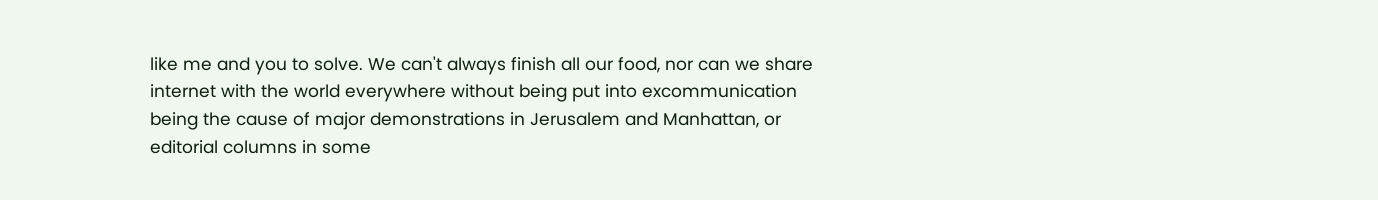like me and you to solve. We can't always finish all our food, nor can we share internet with the world everywhere without being put into excommunication being the cause of major demonstrations in Jerusalem and Manhattan, or editorial columns in some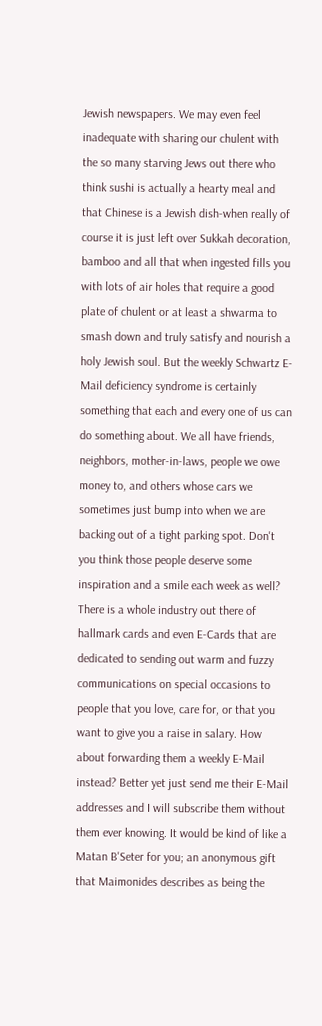Jewish newspapers. We may even feel inadequate with sharing our chulent with the so many starving Jews out there who think sushi is actually a hearty meal and that Chinese is a Jewish dish-when really of course it is just left over Sukkah decoration, bamboo and all that when ingested fills you with lots of air holes that require a good plate of chulent or at least a shwarma to smash down and truly satisfy and nourish a holy Jewish soul. But the weekly Schwartz E-Mail deficiency syndrome is certainly something that each and every one of us can do something about. We all have friends, neighbors, mother-in-laws, people we owe money to, and others whose cars we sometimes just bump into when we are backing out of a tight parking spot. Don't you think those people deserve some inspiration and a smile each week as well? There is a whole industry out there of hallmark cards and even E-Cards that are dedicated to sending out warm and fuzzy communications on special occasions to people that you love, care for, or that you want to give you a raise in salary. How about forwarding them a weekly E-Mail instead? Better yet just send me their E-Mail addresses and I will subscribe them without them ever knowing. It would be kind of like a Matan B'Seter for you; an anonymous gift that Maimonides describes as being the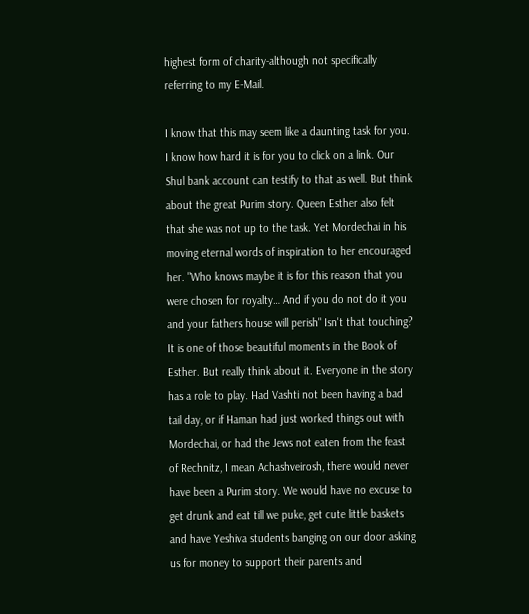highest form of charity-although not specifically referring to my E-Mail.

I know that this may seem like a daunting task for you. I know how hard it is for you to click on a link. Our Shul bank account can testify to that as well. But think about the great Purim story. Queen Esther also felt that she was not up to the task. Yet Mordechai in his moving eternal words of inspiration to her encouraged her. "Who knows maybe it is for this reason that you were chosen for royalty… And if you do not do it you and your fathers house will perish" Isn't that touching? It is one of those beautiful moments in the Book of Esther. But really think about it. Everyone in the story has a role to play. Had Vashti not been having a bad tail day, or if Haman had just worked things out with Mordechai, or had the Jews not eaten from the feast of Rechnitz, I mean Achashveirosh, there would never have been a Purim story. We would have no excuse to get drunk and eat till we puke, get cute little baskets and have Yeshiva students banging on our door asking us for money to support their parents and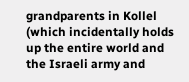grandparents in Kollel (which incidentally holds up the entire world and the Israeli army and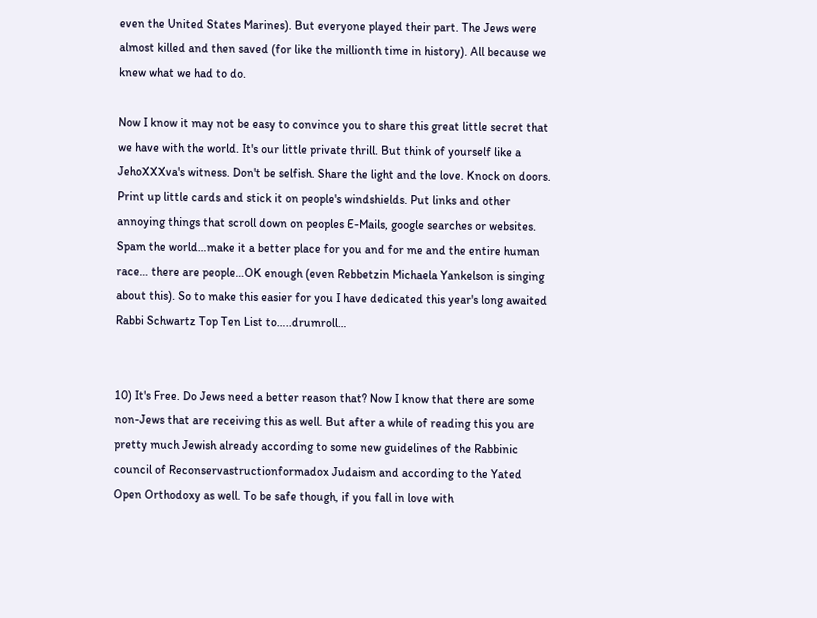even the United States Marines). But everyone played their part. The Jews were almost killed and then saved (for like the millionth time in history). All because we knew what we had to do.

Now I know it may not be easy to convince you to share this great little secret that we have with the world. It's our little private thrill. But think of yourself like a JehoXXXva's witness. Don't be selfish. Share the light and the love. Knock on doors. Print up little cards and stick it on people's windshields. Put links and other annoying things that scroll down on peoples E-Mails, google searches or websites. Spam the world…make it a better place for you and for me and the entire human race… there are people…OK enough (even Rebbetzin Michaela Yankelson is singing about this). So to make this easier for you I have dedicated this year's long awaited Rabbi Schwartz Top Ten List to…..drumroll…


10) It's Free. Do Jews need a better reason that? Now I know that there are some non-Jews that are receiving this as well. But after a while of reading this you are pretty much Jewish already according to some new guidelines of the Rabbinic council of Reconservastructionformadox Judaism and according to the Yated Open Orthodoxy as well. To be safe though, if you fall in love with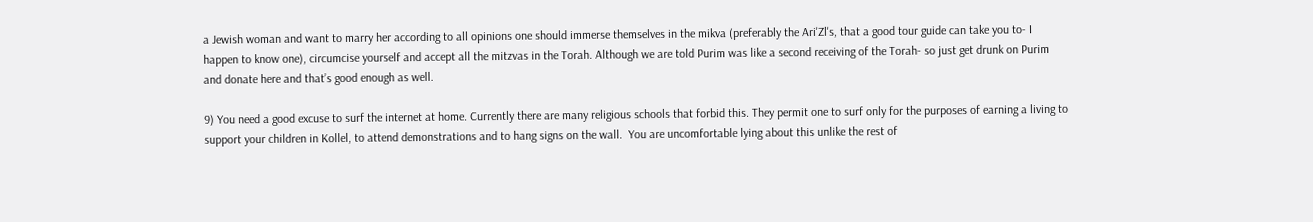a Jewish woman and want to marry her according to all opinions one should immerse themselves in the mikva (preferably the Ari'Zl's, that a good tour guide can take you to- I happen to know one), circumcise yourself and accept all the mitzvas in the Torah. Although we are told Purim was like a second receiving of the Torah- so just get drunk on Purim and donate here and that’s good enough as well.

9) You need a good excuse to surf the internet at home. Currently there are many religious schools that forbid this. They permit one to surf only for the purposes of earning a living to support your children in Kollel, to attend demonstrations and to hang signs on the wall.  You are uncomfortable lying about this unlike the rest of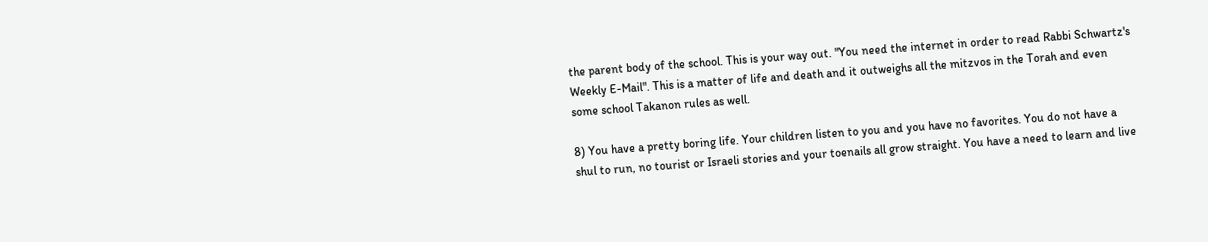the parent body of the school. This is your way out. "You need the internet in order to read Rabbi Schwartz's Weekly E-Mail". This is a matter of life and death and it outweighs all the mitzvos in the Torah and even some school Takanon rules as well.

8) You have a pretty boring life. Your children listen to you and you have no favorites. You do not have a shul to run, no tourist or Israeli stories and your toenails all grow straight. You have a need to learn and live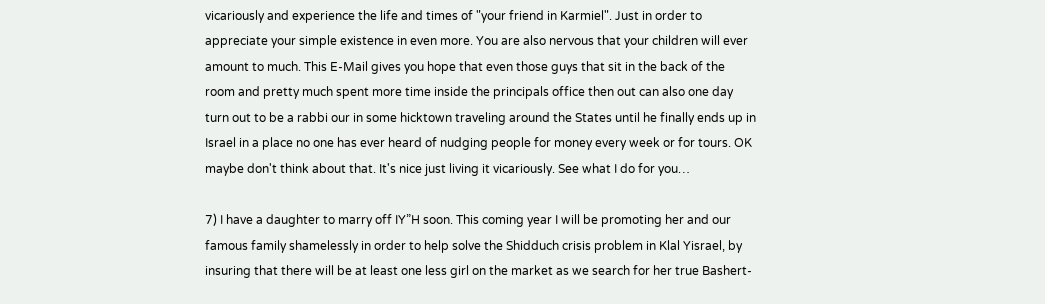vicariously and experience the life and times of "your friend in Karmiel". Just in order to appreciate your simple existence in even more. You are also nervous that your children will ever amount to much. This E-Mail gives you hope that even those guys that sit in the back of the room and pretty much spent more time inside the principals office then out can also one day turn out to be a rabbi our in some hicktown traveling around the States until he finally ends up in Israel in a place no one has ever heard of nudging people for money every week or for tours. OK maybe don't think about that. It's nice just living it vicariously. See what I do for you…

7) I have a daughter to marry off IY”H soon. This coming year I will be promoting her and our famous family shamelessly in order to help solve the Shidduch crisis problem in Klal Yisrael, by insuring that there will be at least one less girl on the market as we search for her true Bashert-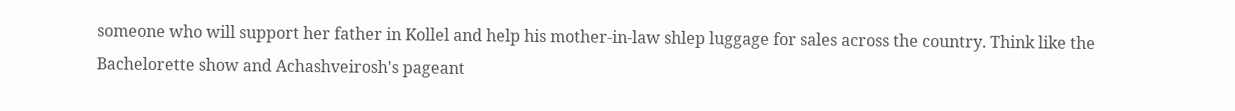someone who will support her father in Kollel and help his mother-in-law shlep luggage for sales across the country. Think like the Bachelorette show and Achashveirosh's pageant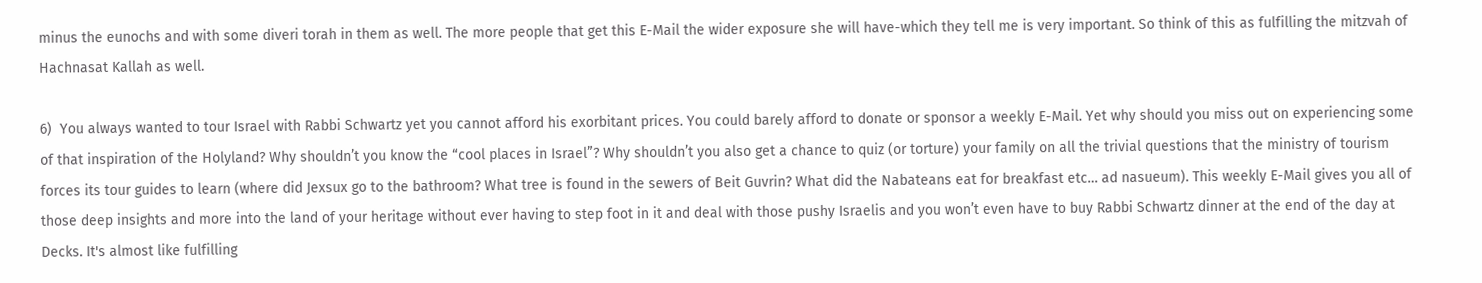minus the eunochs and with some diveri torah in them as well. The more people that get this E-Mail the wider exposure she will have-which they tell me is very important. So think of this as fulfilling the mitzvah of Hachnasat Kallah as well.

6)  You always wanted to tour Israel with Rabbi Schwartz yet you cannot afford his exorbitant prices. You could barely afford to donate or sponsor a weekly E-Mail. Yet why should you miss out on experiencing some of that inspiration of the Holyland? Why shouldn’t you know the “cool places in Israel”? Why shouldn’t you also get a chance to quiz (or torture) your family on all the trivial questions that the ministry of tourism forces its tour guides to learn (where did Jexsux go to the bathroom? What tree is found in the sewers of Beit Guvrin? What did the Nabateans eat for breakfast etc… ad nasueum). This weekly E-Mail gives you all of those deep insights and more into the land of your heritage without ever having to step foot in it and deal with those pushy Israelis and you won’t even have to buy Rabbi Schwartz dinner at the end of the day at Decks. It's almost like fulfilling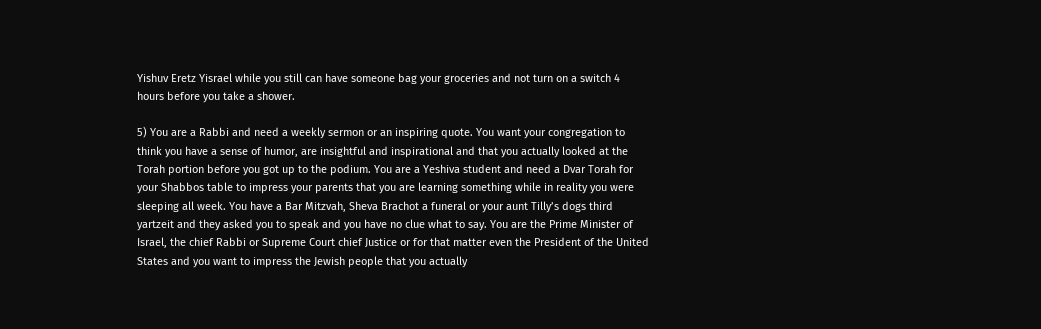Yishuv Eretz Yisrael while you still can have someone bag your groceries and not turn on a switch 4 hours before you take a shower.

5) You are a Rabbi and need a weekly sermon or an inspiring quote. You want your congregation to think you have a sense of humor, are insightful and inspirational and that you actually looked at the Torah portion before you got up to the podium. You are a Yeshiva student and need a Dvar Torah for your Shabbos table to impress your parents that you are learning something while in reality you were sleeping all week. You have a Bar Mitzvah, Sheva Brachot a funeral or your aunt Tilly’s dogs third yartzeit and they asked you to speak and you have no clue what to say. You are the Prime Minister of Israel, the chief Rabbi or Supreme Court chief Justice or for that matter even the President of the United States and you want to impress the Jewish people that you actually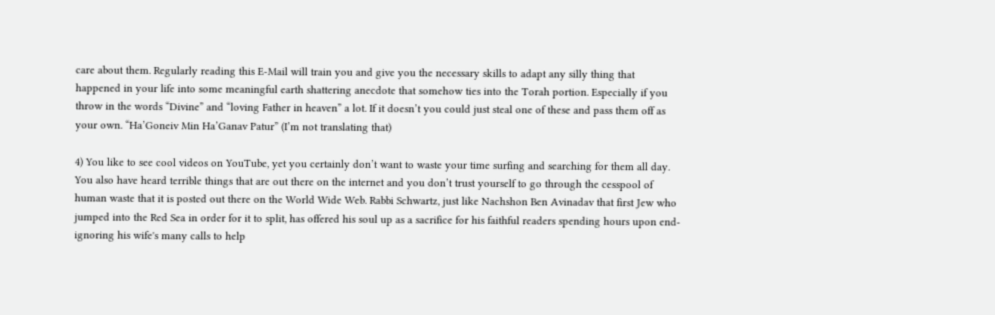care about them. Regularly reading this E-Mail will train you and give you the necessary skills to adapt any silly thing that happened in your life into some meaningful earth shattering anecdote that somehow ties into the Torah portion. Especially if you throw in the words “Divine” and “loving Father in heaven” a lot. If it doesn’t you could just steal one of these and pass them off as your own. “Ha’Goneiv Min Ha’Ganav Patur” (I’m not translating that)

4) You like to see cool videos on YouTube, yet you certainly don’t want to waste your time surfing and searching for them all day. You also have heard terrible things that are out there on the internet and you don’t trust yourself to go through the cesspool of human waste that it is posted out there on the World Wide Web. Rabbi Schwartz, just like Nachshon Ben Avinadav that first Jew who jumped into the Red Sea in order for it to split, has offered his soul up as a sacrifice for his faithful readers spending hours upon end-ignoring his wife's many calls to help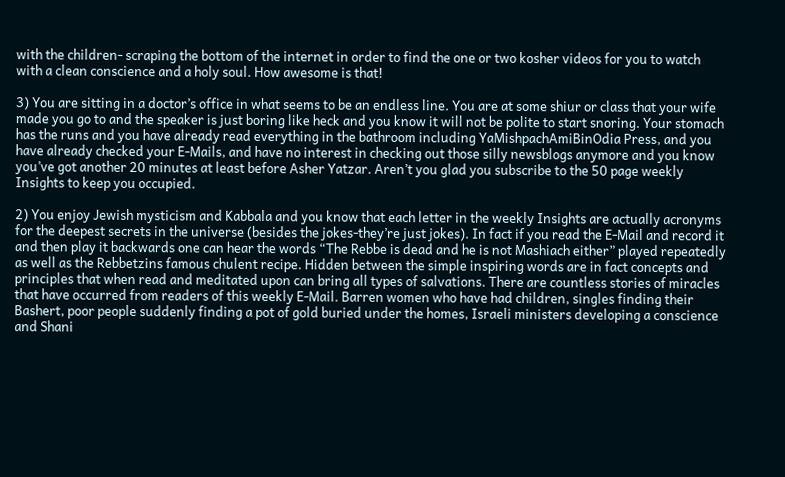with the children- scraping the bottom of the internet in order to find the one or two kosher videos for you to watch with a clean conscience and a holy soul. How awesome is that!

3) You are sitting in a doctor’s office in what seems to be an endless line. You are at some shiur or class that your wife made you go to and the speaker is just boring like heck and you know it will not be polite to start snoring. Your stomach has the runs and you have already read everything in the bathroom including YaMishpachAmiBinOdia Press, and you have already checked your E-Mails, and have no interest in checking out those silly newsblogs anymore and you know you’ve got another 20 minutes at least before Asher Yatzar. Aren’t you glad you subscribe to the 50 page weekly Insights to keep you occupied.

2) You enjoy Jewish mysticism and Kabbala and you know that each letter in the weekly Insights are actually acronyms for the deepest secrets in the universe (besides the jokes-they’re just jokes). In fact if you read the E-Mail and record it and then play it backwards one can hear the words “The Rebbe is dead and he is not Mashiach either” played repeatedly as well as the Rebbetzins famous chulent recipe. Hidden between the simple inspiring words are in fact concepts and principles that when read and meditated upon can bring all types of salvations. There are countless stories of miracles that have occurred from readers of this weekly E-Mail. Barren women who have had children, singles finding their Bashert, poor people suddenly finding a pot of gold buried under the homes, Israeli ministers developing a conscience and Shani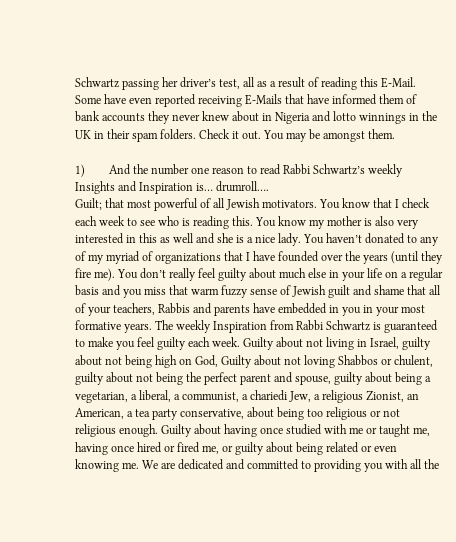Schwartz passing her driver’s test, all as a result of reading this E-Mail. Some have even reported receiving E-Mails that have informed them of bank accounts they never knew about in Nigeria and lotto winnings in the UK in their spam folders. Check it out. You may be amongst them.

1)        And the number one reason to read Rabbi Schwartz’s weekly Insights and Inspiration is… drumroll….
Guilt; that most powerful of all Jewish motivators. You know that I check each week to see who is reading this. You know my mother is also very interested in this as well and she is a nice lady. You haven’t donated to any of my myriad of organizations that I have founded over the years (until they fire me). You don’t really feel guilty about much else in your life on a regular basis and you miss that warm fuzzy sense of Jewish guilt and shame that all of your teachers, Rabbis and parents have embedded in you in your most formative years. The weekly Inspiration from Rabbi Schwartz is guaranteed to make you feel guilty each week. Guilty about not living in Israel, guilty about not being high on God, Guilty about not loving Shabbos or chulent, guilty about not being the perfect parent and spouse, guilty about being a vegetarian, a liberal, a communist, a chariedi Jew, a religious Zionist, an American, a tea party conservative, about being too religious or not religious enough. Guilty about having once studied with me or taught me, having once hired or fired me, or guilty about being related or even knowing me. We are dedicated and committed to providing you with all the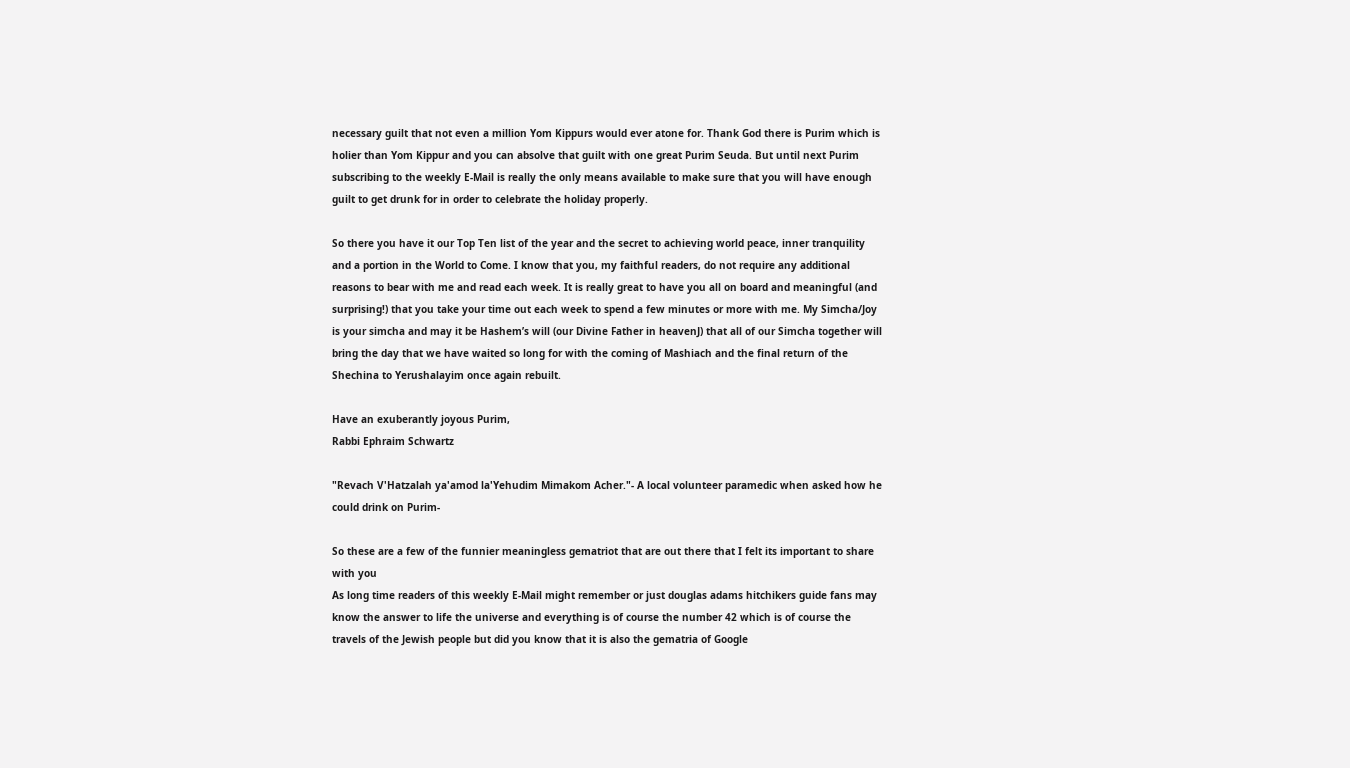necessary guilt that not even a million Yom Kippurs would ever atone for. Thank God there is Purim which is holier than Yom Kippur and you can absolve that guilt with one great Purim Seuda. But until next Purim subscribing to the weekly E-Mail is really the only means available to make sure that you will have enough guilt to get drunk for in order to celebrate the holiday properly.

So there you have it our Top Ten list of the year and the secret to achieving world peace, inner tranquility and a portion in the World to Come. I know that you, my faithful readers, do not require any additional reasons to bear with me and read each week. It is really great to have you all on board and meaningful (and surprising!) that you take your time out each week to spend a few minutes or more with me. My Simcha/Joy is your simcha and may it be Hashem’s will (our Divine Father in heavenJ) that all of our Simcha together will bring the day that we have waited so long for with the coming of Mashiach and the final return of the Shechina to Yerushalayim once again rebuilt.

Have an exuberantly joyous Purim,
Rabbi Ephraim Schwartz

"Revach V'Hatzalah ya'amod la'Yehudim Mimakom Acher."- A local volunteer paramedic when asked how he could drink on Purim-

So these are a few of the funnier meaningless gematriot that are out there that I felt its important to share with you
As long time readers of this weekly E-Mail might remember or just douglas adams hitchikers guide fans may know the answer to life the universe and everything is of course the number 42 which is of course the travels of the Jewish people but did you know that it is also the gematria of Google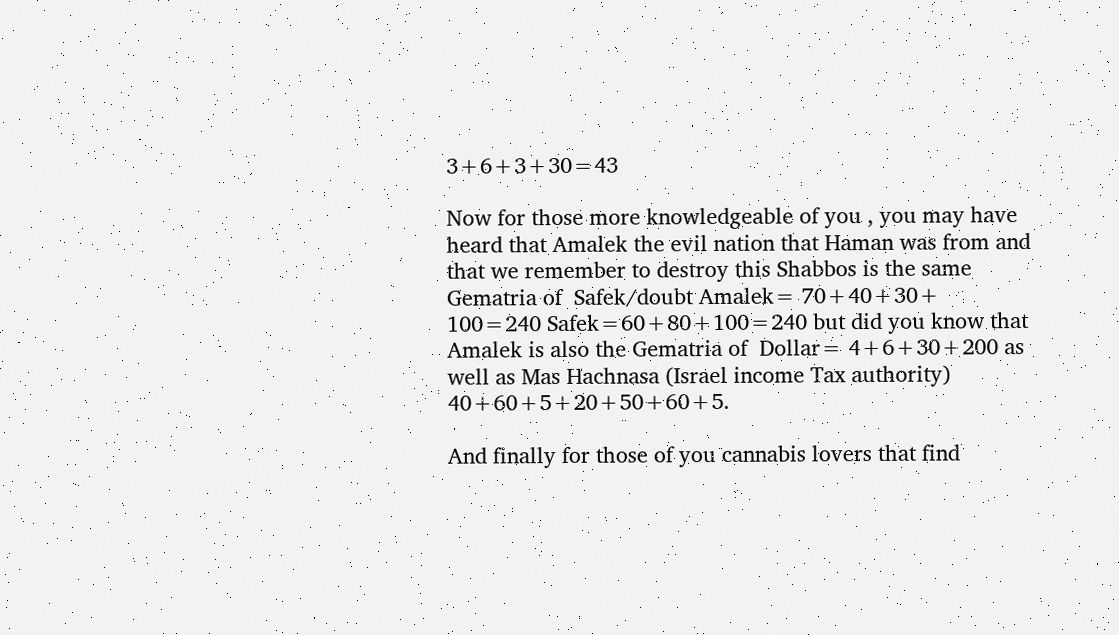3+6+3+30=43

Now for those more knowledgeable of you , you may have heard that Amalek the evil nation that Haman was from and that we remember to destroy this Shabbos is the same Gematria of  Safek/doubt Amalek= 70+40+30+ 100=240 Safek=60+80+100=240 but did you know that Amalek is also the Gematria of  Dollar= 4+6+30+200 as well as Mas Hachnasa (Israel income Tax authority) 40+60+5+20+50+60+5.

And finally for those of you cannabis lovers that find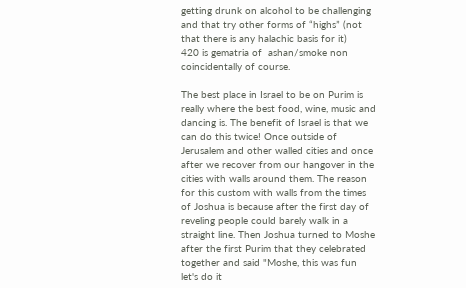getting drunk on alcohol to be challenging and that try other forms of “highs” (not that there is any halachic basis for it)
420 is gematria of  ashan/smoke non coincidentally of course.

The best place in Israel to be on Purim is really where the best food, wine, music and dancing is. The benefit of Israel is that we can do this twice! Once outside of Jerusalem and other walled cities and once after we recover from our hangover in the cities with walls around them. The reason for this custom with walls from the times of Joshua is because after the first day of reveling people could barely walk in a straight line. Then Joshua turned to Moshe after the first Purim that they celebrated together and said "Moshe, this was fun let's do it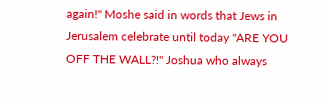again!" Moshe said in words that Jews in Jerusalem celebrate until today "ARE YOU OFF THE WALL?!" Joshua who always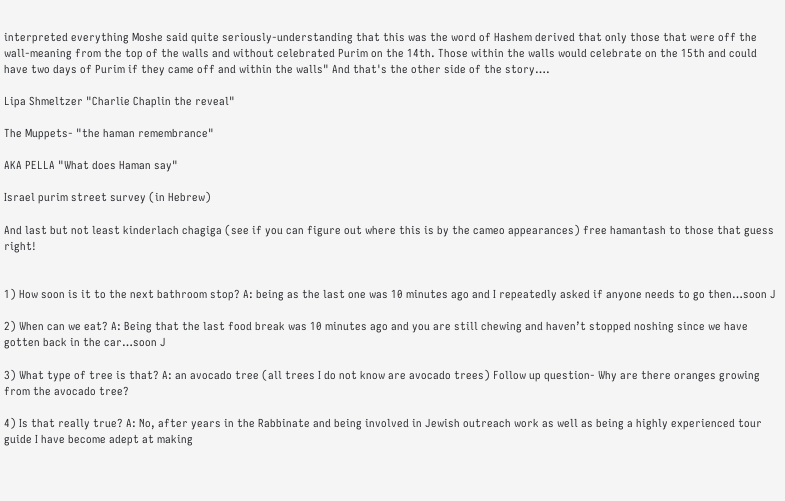interpreted everything Moshe said quite seriously-understanding that this was the word of Hashem derived that only those that were off the wall-meaning from the top of the walls and without celebrated Purim on the 14th. Those within the walls would celebrate on the 15th and could have two days of Purim if they came off and within the walls" And that's the other side of the story….

Lipa Shmeltzer "Charlie Chaplin the reveal"

The Muppets- "the haman remembrance"

AKA PELLA "What does Haman say"

Israel purim street survey (in Hebrew)

And last but not least kinderlach chagiga (see if you can figure out where this is by the cameo appearances) free hamantash to those that guess right!


1) How soon is it to the next bathroom stop? A: being as the last one was 10 minutes ago and I repeatedly asked if anyone needs to go then…soon J

2) When can we eat? A: Being that the last food break was 10 minutes ago and you are still chewing and haven’t stopped noshing since we have gotten back in the car…soon J

3) What type of tree is that? A: an avocado tree (all trees I do not know are avocado trees) Follow up question- Why are there oranges growing from the avocado tree?

4) Is that really true? A: No, after years in the Rabbinate and being involved in Jewish outreach work as well as being a highly experienced tour guide I have become adept at making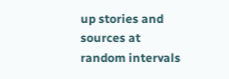up stories and sources at random intervals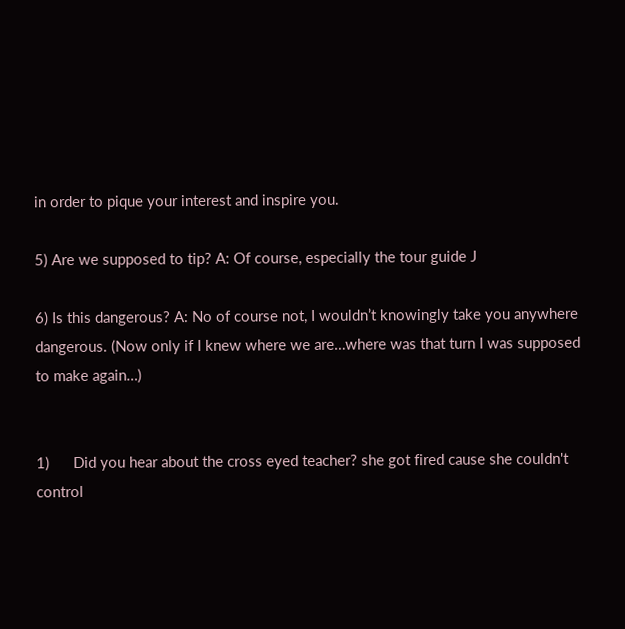in order to pique your interest and inspire you.

5) Are we supposed to tip? A: Of course, especially the tour guide J

6) Is this dangerous? A: No of course not, I wouldn’t knowingly take you anywhere dangerous. (Now only if I knew where we are…where was that turn I was supposed to make again…)


1)      Did you hear about the cross eyed teacher? she got fired cause she couldn't control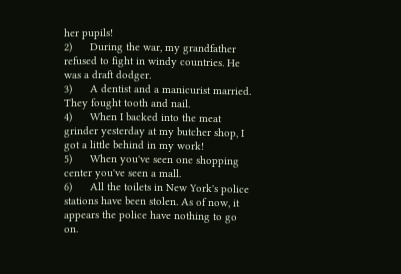her pupils!
2)      During the war, my grandfather refused to fight in windy countries. He was a draft dodger.
3)      A dentist and a manicurist married. They fought tooth and nail.
4)      When I backed into the meat grinder yesterday at my butcher shop, I got a little behind in my work!
5)      When you've seen one shopping center you've seen a mall.
6)      All the toilets in New York's police stations have been stolen. As of now, it appears the police have nothing to go on.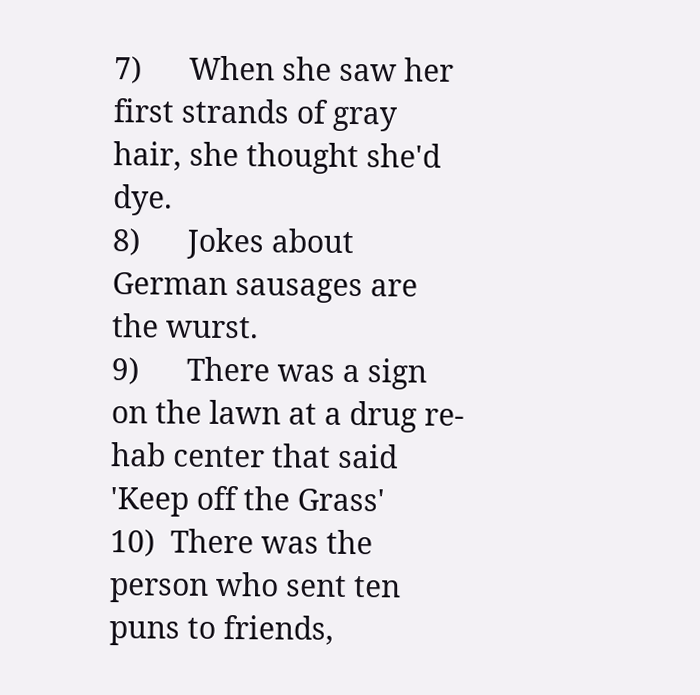7)      When she saw her first strands of gray hair, she thought she'd dye.
8)      Jokes about German sausages are the wurst.
9)      There was a sign on the lawn at a drug re-hab center that said 'Keep off the Grass'
10)  There was the person who sent ten puns to friends,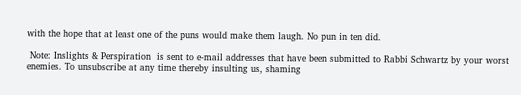with the hope that at least one of the puns would make them laugh. No pun in ten did.

 Note: Inslights & Perspiration  is sent to e-mail addresses that have been submitted to Rabbi Schwartz by your worst enemies. To unsubscribe at any time thereby insulting us, shaming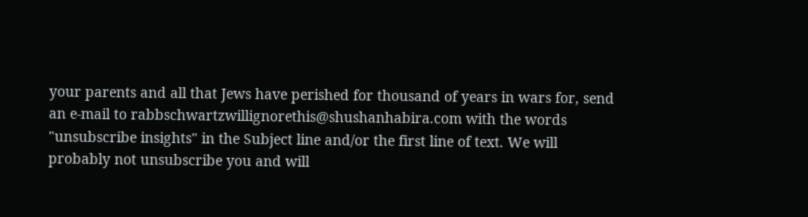your parents and all that Jews have perished for thousand of years in wars for, send an e-mail to rabbschwartzwillignorethis@shushanhabira.com with the words "unsubscribe insights" in the Subject line and/or the first line of text. We will probably not unsubscribe you and will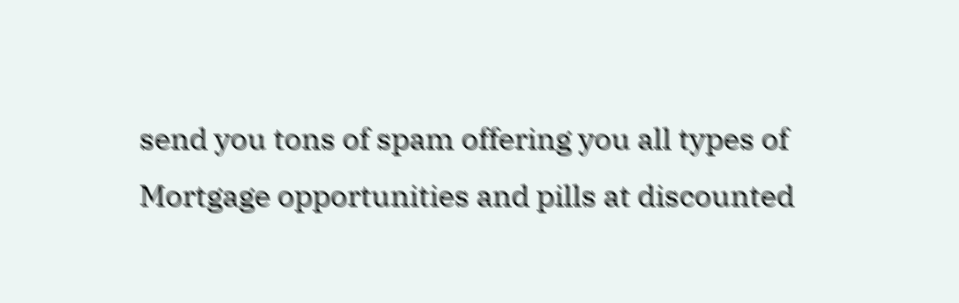send you tons of spam offering you all types of Mortgage opportunities and pills at discounted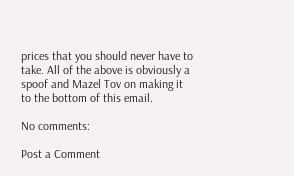prices that you should never have to take. All of the above is obviously a spoof and Mazel Tov on making it to the bottom of this email.

No comments:

Post a Comment